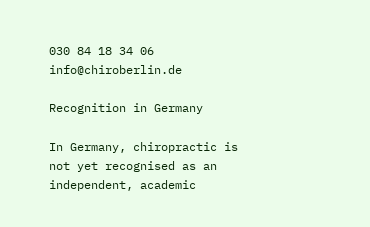030 84 18 34 06 info@chiroberlin.de

Recognition in Germany

In Germany, chiropractic is not yet recognised as an independent, academic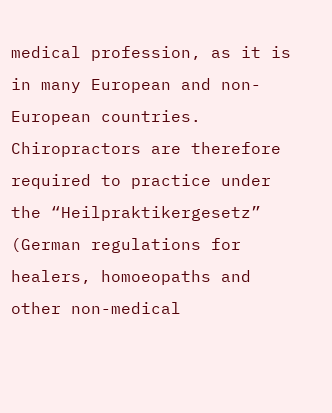medical profession, as it is in many European and non-European countries. Chiropractors are therefore required to practice under the “Heilpraktikergesetz” (German regulations for healers, homoeopaths and other non-medical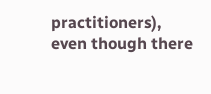practitioners), even though there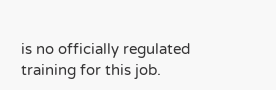is no officially regulated training for this job.